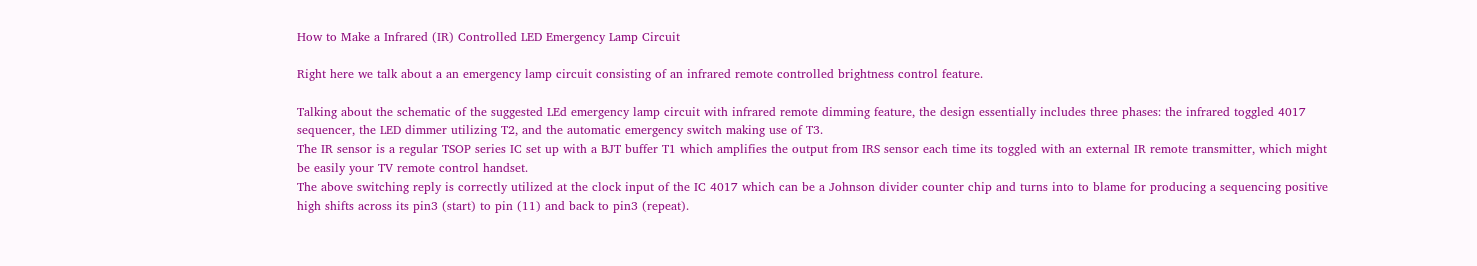How to Make a Infrared (IR) Controlled LED Emergency Lamp Circuit

Right here we talk about a an emergency lamp circuit consisting of an infrared remote controlled brightness control feature.

Talking about the schematic of the suggested LEd emergency lamp circuit with infrared remote dimming feature, the design essentially includes three phases: the infrared toggled 4017 sequencer, the LED dimmer utilizing T2, and the automatic emergency switch making use of T3.
The IR sensor is a regular TSOP series IC set up with a BJT buffer T1 which amplifies the output from IRS sensor each time its toggled with an external IR remote transmitter, which might be easily your TV remote control handset.
The above switching reply is correctly utilized at the clock input of the IC 4017 which can be a Johnson divider counter chip and turns into to blame for producing a sequencing positive high shifts across its pin3 (start) to pin (11) and back to pin3 (repeat).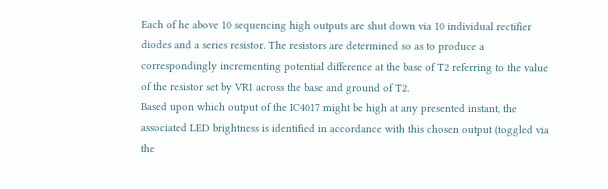Each of he above 10 sequencing high outputs are shut down via 10 individual rectifier diodes and a series resistor. The resistors are determined so as to produce a correspondingly incrementing potential difference at the base of T2 referring to the value of the resistor set by VR1 across the base and ground of T2.
Based upon which output of the IC4017 might be high at any presented instant, the associated LED brightness is identified in accordance with this chosen output (toggled via the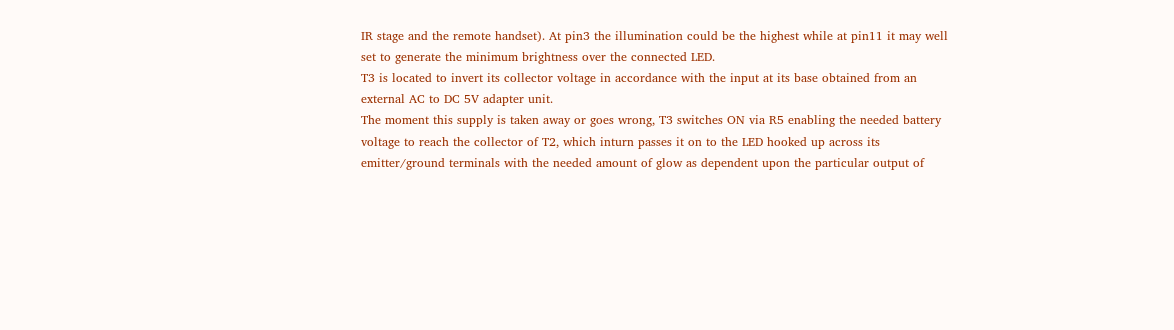IR stage and the remote handset). At pin3 the illumination could be the highest while at pin11 it may well set to generate the minimum brightness over the connected LED.
T3 is located to invert its collector voltage in accordance with the input at its base obtained from an external AC to DC 5V adapter unit.
The moment this supply is taken away or goes wrong, T3 switches ON via R5 enabling the needed battery voltage to reach the collector of T2, which inturn passes it on to the LED hooked up across its emitter/ground terminals with the needed amount of glow as dependent upon the particular output of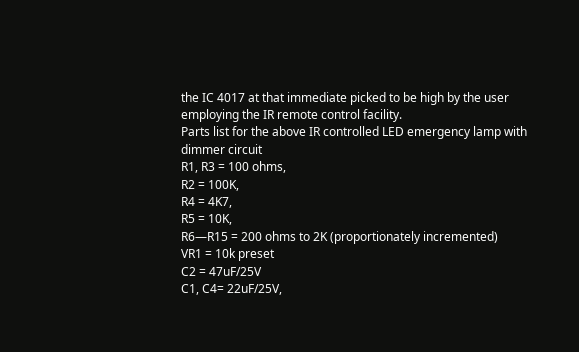the IC 4017 at that immediate picked to be high by the user employing the IR remote control facility.
Parts list for the above IR controlled LED emergency lamp with dimmer circuit
R1, R3 = 100 ohms,
R2 = 100K,
R4 = 4K7,
R5 = 10K,
R6—R15 = 200 ohms to 2K (proportionately incremented)
VR1 = 10k preset
C2 = 47uF/25V
C1, C4= 22uF/25V,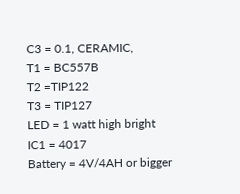C3 = 0.1, CERAMIC,
T1 = BC557B
T2 =TIP122
T3 = TIP127
LED = 1 watt high bright
IC1 = 4017
Battery = 4V/4AH or bigger